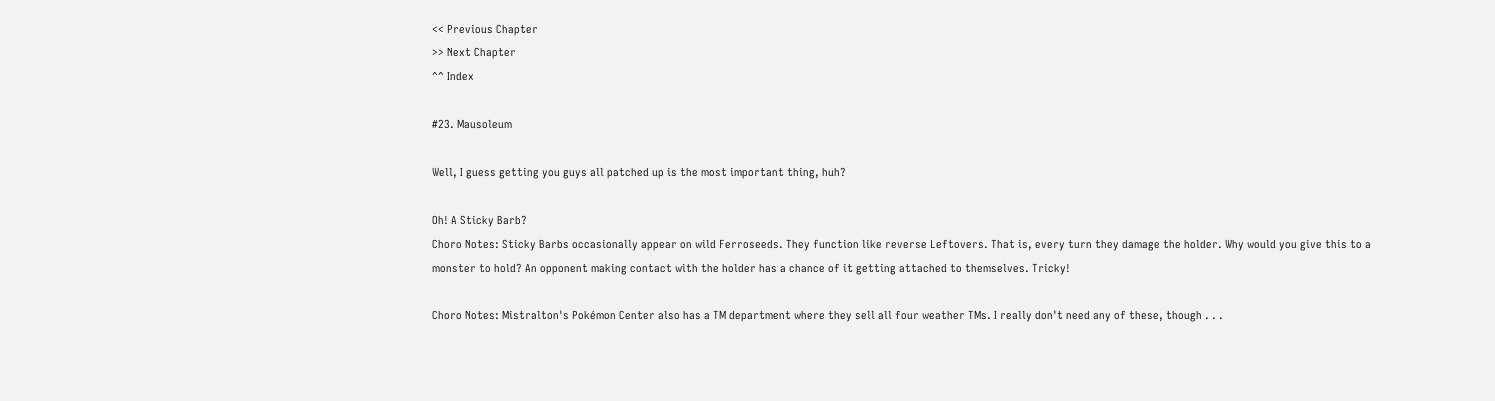<< Previous Chapter
>> Next Chapter
^^ Index

#23. Mausoleum

Well, I guess getting you guys all patched up is the most important thing, huh?

Oh! A Sticky Barb?
Choro Notes: Sticky Barbs occasionally appear on wild Ferroseeds. They function like reverse Leftovers. That is, every turn they damage the holder. Why would you give this to a monster to hold? An opponent making contact with the holder has a chance of it getting attached to themselves. Tricky!

Choro Notes: Mistralton's Pokémon Center also has a TM department where they sell all four weather TMs. I really don't need any of these, though . . .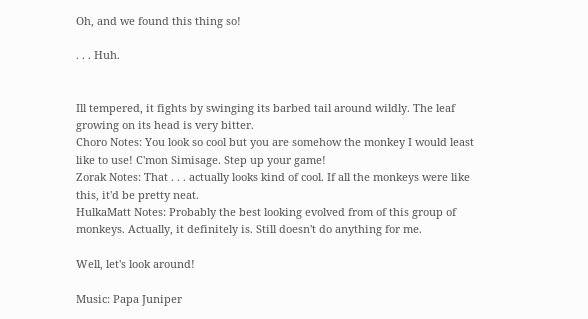Oh, and we found this thing so!

. . . Huh.


Ill tempered, it fights by swinging its barbed tail around wildly. The leaf growing on its head is very bitter.
Choro Notes: You look so cool but you are somehow the monkey I would least like to use! C'mon Simisage. Step up your game!
Zorak Notes: That . . . actually looks kind of cool. If all the monkeys were like this, it'd be pretty neat.
HulkaMatt Notes: Probably the best looking evolved from of this group of monkeys. Actually, it definitely is. Still doesn't do anything for me.

Well, let's look around!

Music: Papa Juniper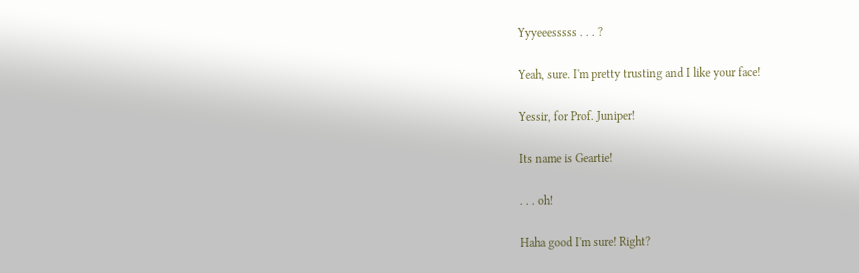Yyyeeesssss . . . ?

Yeah, sure. I'm pretty trusting and I like your face!

Yessir, for Prof. Juniper!

Its name is Geartie!

. . . oh!

Haha good I'm sure! Right?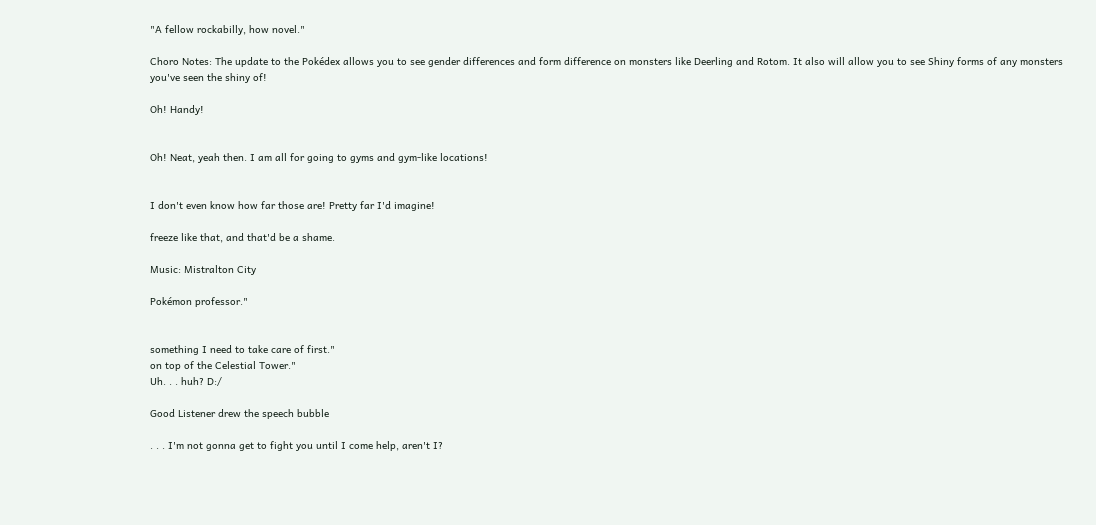"A fellow rockabilly, how novel."

Choro Notes: The update to the Pokédex allows you to see gender differences and form difference on monsters like Deerling and Rotom. It also will allow you to see Shiny forms of any monsters you've seen the shiny of!

Oh! Handy!


Oh! Neat, yeah then. I am all for going to gyms and gym-like locations!


I don't even know how far those are! Pretty far I'd imagine!

freeze like that, and that'd be a shame.

Music: Mistralton City

Pokémon professor."


something I need to take care of first."
on top of the Celestial Tower."
Uh. . . huh? D:/

Good Listener drew the speech bubble

. . . I'm not gonna get to fight you until I come help, aren't I?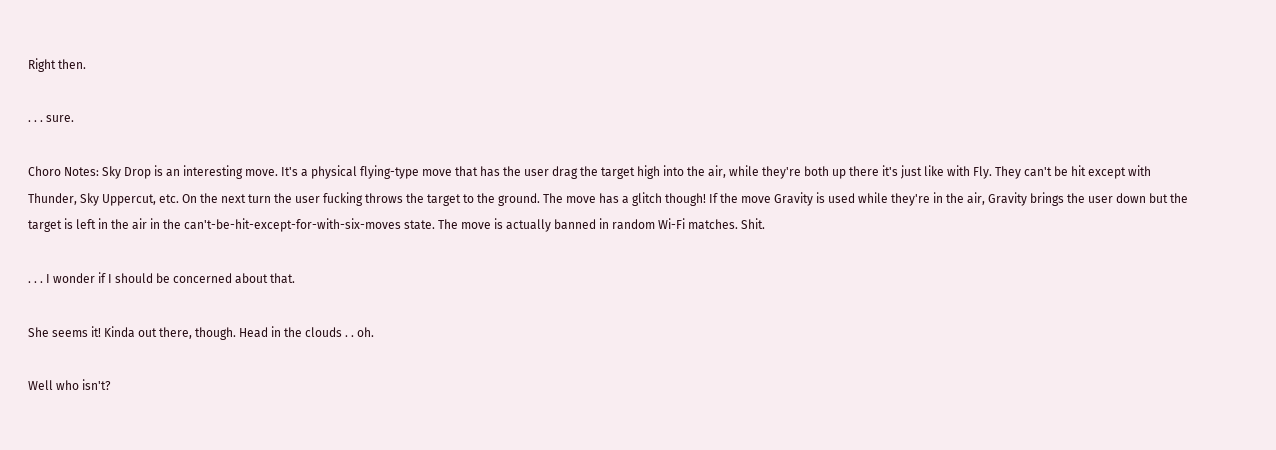Right then.

. . . sure.

Choro Notes: Sky Drop is an interesting move. It's a physical flying-type move that has the user drag the target high into the air, while they're both up there it's just like with Fly. They can't be hit except with Thunder, Sky Uppercut, etc. On the next turn the user fucking throws the target to the ground. The move has a glitch though! If the move Gravity is used while they're in the air, Gravity brings the user down but the target is left in the air in the can't-be-hit-except-for-with-six-moves state. The move is actually banned in random Wi-Fi matches. Shit.

. . . I wonder if I should be concerned about that.

She seems it! Kinda out there, though. Head in the clouds . . oh.

Well who isn't?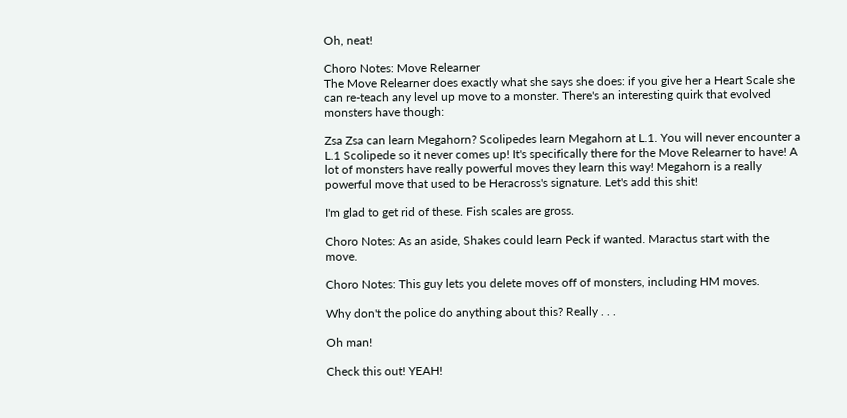Oh, neat!

Choro Notes: Move Relearner
The Move Relearner does exactly what she says she does: if you give her a Heart Scale she can re-teach any level up move to a monster. There's an interesting quirk that evolved monsters have though:

Zsa Zsa can learn Megahorn? Scolipedes learn Megahorn at L.1. You will never encounter a L.1 Scolipede so it never comes up! It's specifically there for the Move Relearner to have! A lot of monsters have really powerful moves they learn this way! Megahorn is a really powerful move that used to be Heracross's signature. Let's add this shit!

I'm glad to get rid of these. Fish scales are gross.

Choro Notes: As an aside, Shakes could learn Peck if wanted. Maractus start with the move.

Choro Notes: This guy lets you delete moves off of monsters, including HM moves.

Why don't the police do anything about this? Really . . .

Oh man!

Check this out! YEAH!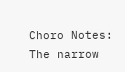Choro Notes: The narrow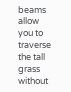beams allow you to traverse the tall grass without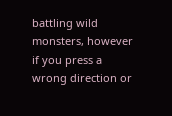battling wild monsters, however if you press a wrong direction or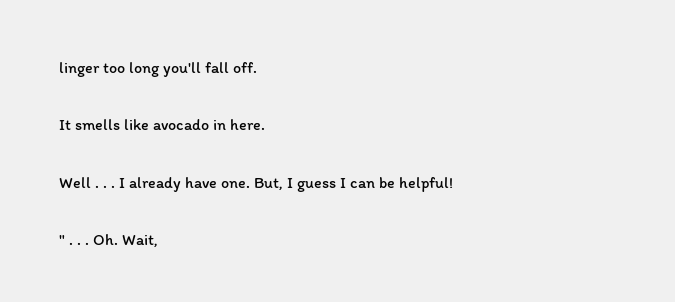linger too long you'll fall off.

It smells like avocado in here.

Well . . . I already have one. But, I guess I can be helpful!

" . . . Oh. Wait,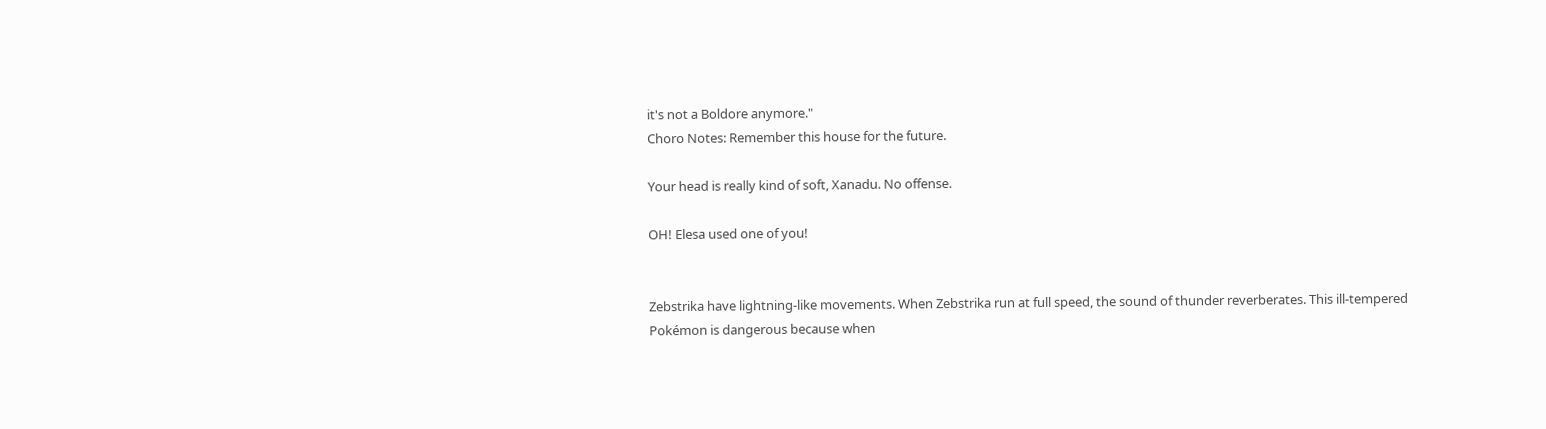it's not a Boldore anymore."
Choro Notes: Remember this house for the future.

Your head is really kind of soft, Xanadu. No offense.

OH! Elesa used one of you!


Zebstrika have lightning-like movements. When Zebstrika run at full speed, the sound of thunder reverberates. This ill-tempered Pokémon is dangerous because when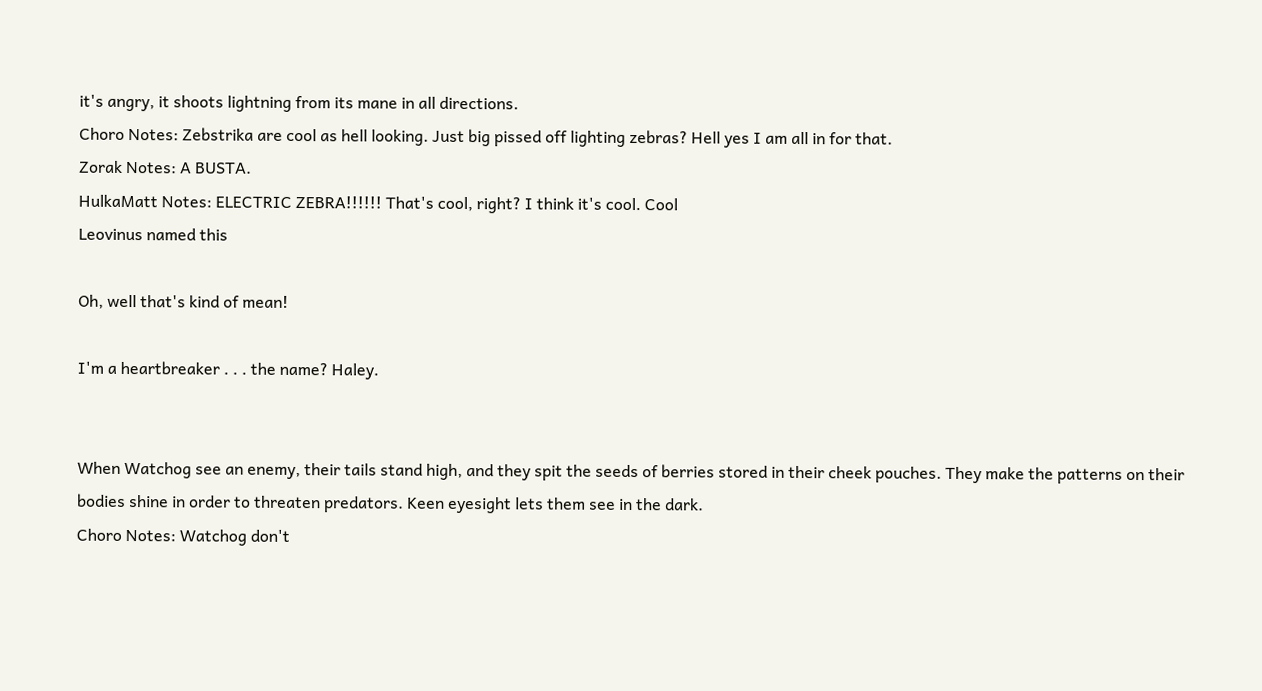it's angry, it shoots lightning from its mane in all directions.
Choro Notes: Zebstrika are cool as hell looking. Just big pissed off lighting zebras? Hell yes I am all in for that.
Zorak Notes: A BUSTA.
HulkaMatt Notes: ELECTRIC ZEBRA!!!!!! That's cool, right? I think it's cool. Cool
Leovinus named this

Oh, well that's kind of mean!

I'm a heartbreaker . . . the name? Haley.


When Watchog see an enemy, their tails stand high, and they spit the seeds of berries stored in their cheek pouches. They make the patterns on their bodies shine in order to threaten predators. Keen eyesight lets them see in the dark.
Choro Notes: Watchog don't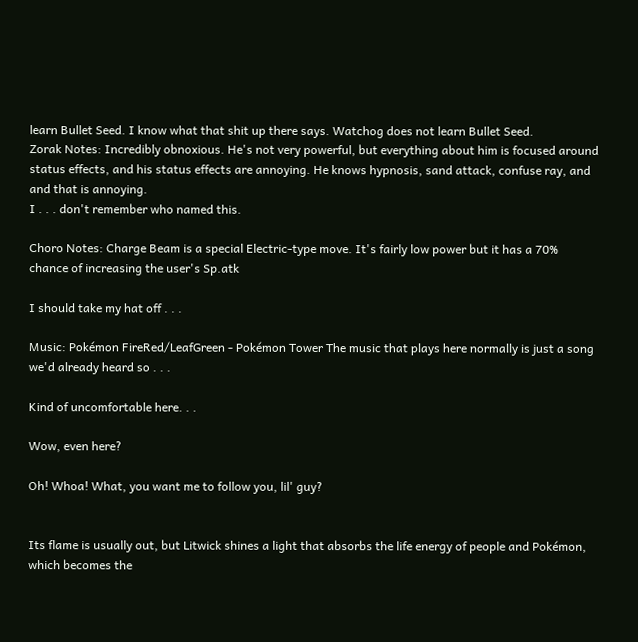learn Bullet Seed. I know what that shit up there says. Watchog does not learn Bullet Seed.
Zorak Notes: Incredibly obnoxious. He's not very powerful, but everything about him is focused around status effects, and his status effects are annoying. He knows hypnosis, sand attack, confuse ray, and and that is annoying.
I . . . don't remember who named this.

Choro Notes: Charge Beam is a special Electric-type move. It's fairly low power but it has a 70% chance of increasing the user's Sp.atk

I should take my hat off . . .

Music: Pokémon FireRed/LeafGreen - Pokémon Tower The music that plays here normally is just a song we'd already heard so . . .

Kind of uncomfortable here. . .

Wow, even here?

Oh! Whoa! What, you want me to follow you, lil' guy?


Its flame is usually out, but Litwick shines a light that absorbs the life energy of people and Pokémon, which becomes the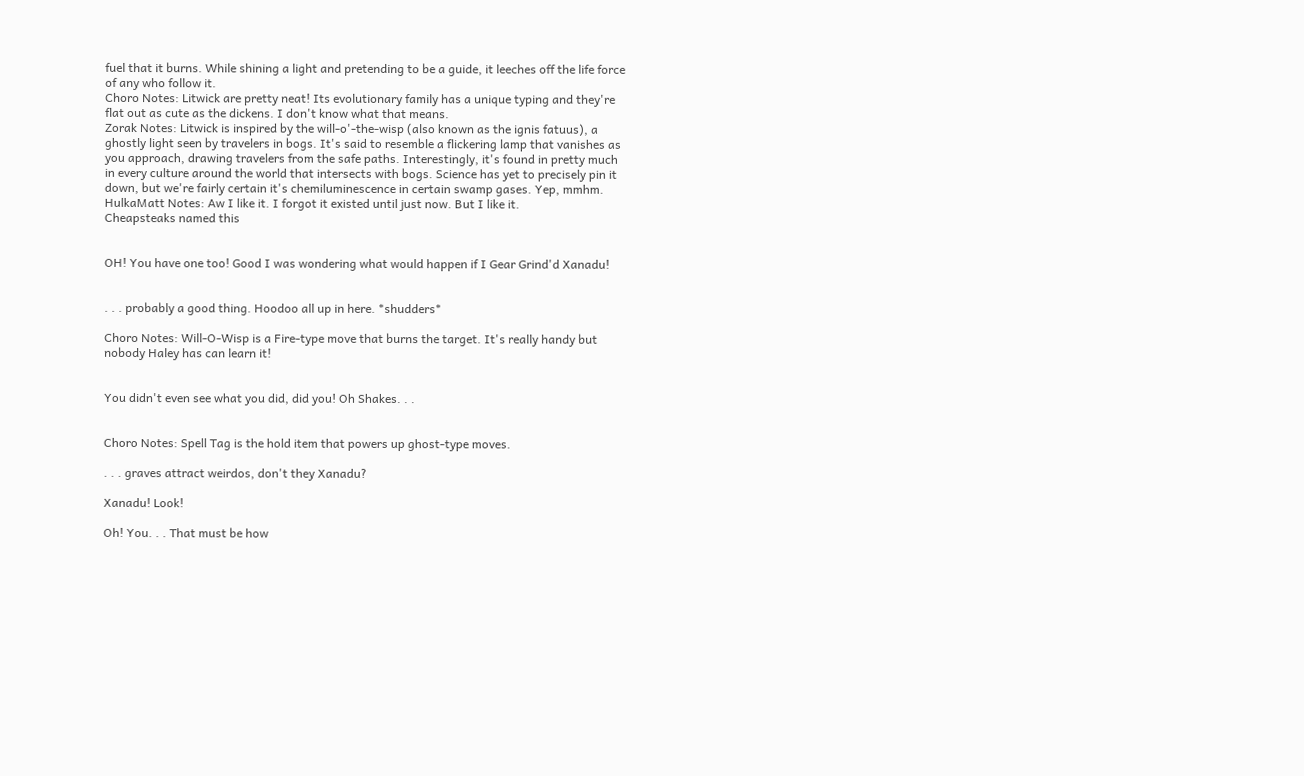fuel that it burns. While shining a light and pretending to be a guide, it leeches off the life force of any who follow it.
Choro Notes: Litwick are pretty neat! Its evolutionary family has a unique typing and they're flat out as cute as the dickens. I don't know what that means.
Zorak Notes: Litwick is inspired by the will-o'-the-wisp (also known as the ignis fatuus), a ghostly light seen by travelers in bogs. It's said to resemble a flickering lamp that vanishes as you approach, drawing travelers from the safe paths. Interestingly, it's found in pretty much in every culture around the world that intersects with bogs. Science has yet to precisely pin it down, but we're fairly certain it's chemiluminescence in certain swamp gases. Yep, mmhm.
HulkaMatt Notes: Aw I like it. I forgot it existed until just now. But I like it.
Cheapsteaks named this


OH! You have one too! Good I was wondering what would happen if I Gear Grind'd Xanadu!


. . . probably a good thing. Hoodoo all up in here. *shudders*

Choro Notes: Will-O-Wisp is a Fire-type move that burns the target. It's really handy but nobody Haley has can learn it!


You didn't even see what you did, did you! Oh Shakes. . .


Choro Notes: Spell Tag is the hold item that powers up ghost-type moves.

. . . graves attract weirdos, don't they Xanadu?

Xanadu! Look!

Oh! You. . . That must be how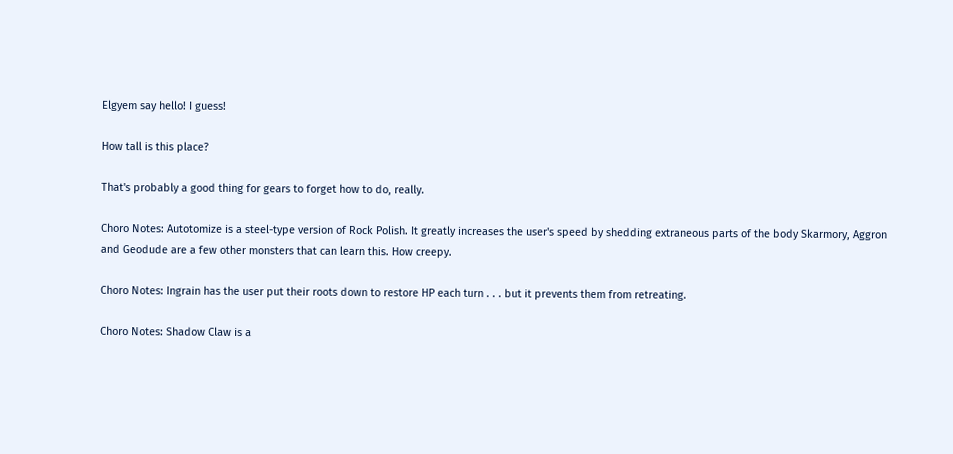Elgyem say hello! I guess!

How tall is this place?

That's probably a good thing for gears to forget how to do, really.

Choro Notes: Autotomize is a steel-type version of Rock Polish. It greatly increases the user's speed by shedding extraneous parts of the body Skarmory, Aggron and Geodude are a few other monsters that can learn this. How creepy.

Choro Notes: Ingrain has the user put their roots down to restore HP each turn . . . but it prevents them from retreating.

Choro Notes: Shadow Claw is a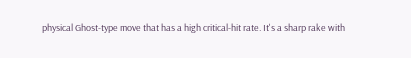physical Ghost-type move that has a high critical-hit rate. It's a sharp rake with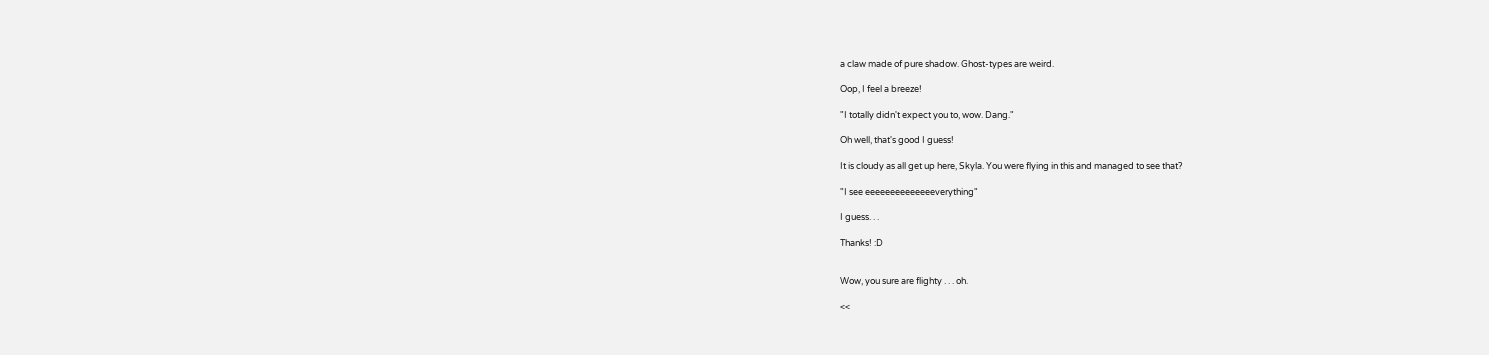a claw made of pure shadow. Ghost-types are weird.

Oop, I feel a breeze!

"I totally didn't expect you to, wow. Dang."

Oh well, that's good I guess!

It is cloudy as all get up here, Skyla. You were flying in this and managed to see that?

"I see eeeeeeeeeeeeeeverything"

I guess. . .

Thanks! :D


Wow, you sure are flighty . . . oh.

<<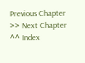Previous Chapter
>> Next Chapter
^^ Index